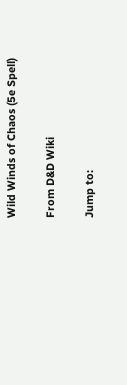Wild Winds of Chaos (5e Spell)

From D&D Wiki

Jump to: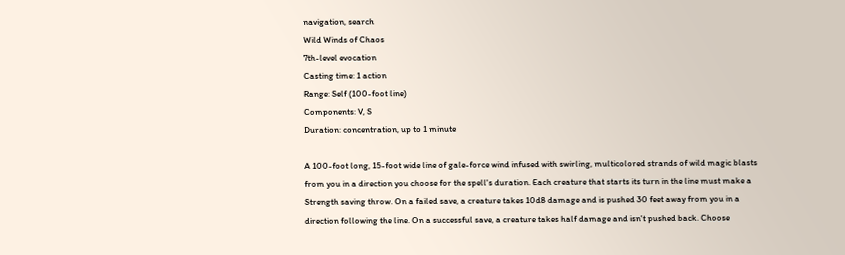navigation, search
Wild Winds of Chaos
7th-level evocation
Casting time: 1 action
Range: Self (100-foot line)
Components: V, S
Duration: concentration, up to 1 minute

A 100-foot long, 15-foot wide line of gale-force wind infused with swirling, multicolored strands of wild magic blasts from you in a direction you choose for the spell's duration. Each creature that starts its turn in the line must make a Strength saving throw. On a failed save, a creature takes 10d8 damage and is pushed 30 feet away from you in a direction following the line. On a successful save, a creature takes half damage and isn't pushed back. Choose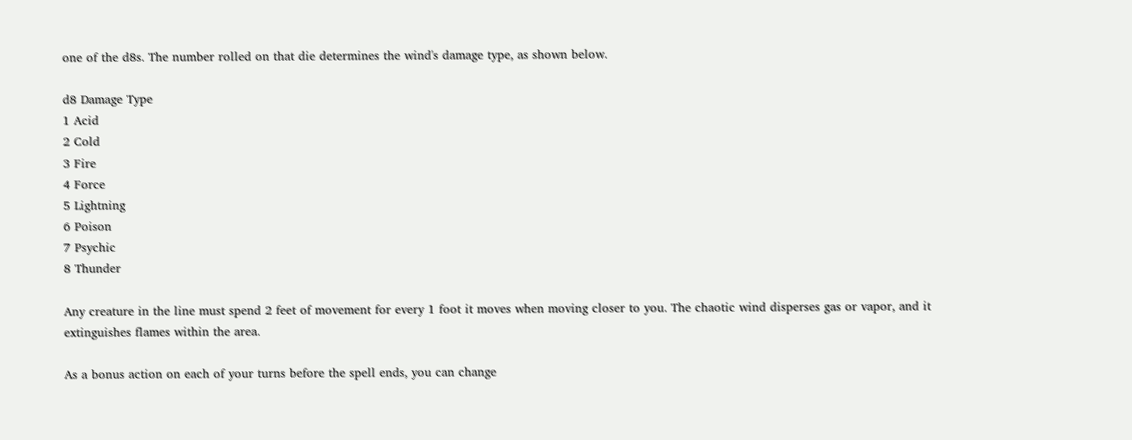one of the d8s. The number rolled on that die determines the wind's damage type, as shown below.

d8 Damage Type
1 Acid
2 Cold
3 Fire
4 Force
5 Lightning
6 Poison
7 Psychic
8 Thunder

Any creature in the line must spend 2 feet of movement for every 1 foot it moves when moving closer to you. The chaotic wind disperses gas or vapor, and it extinguishes flames within the area.

As a bonus action on each of your turns before the spell ends, you can change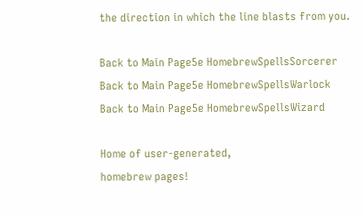the direction in which the line blasts from you.

Back to Main Page5e HomebrewSpellsSorcerer
Back to Main Page5e HomebrewSpellsWarlock
Back to Main Page5e HomebrewSpellsWizard

Home of user-generated,
homebrew pages!